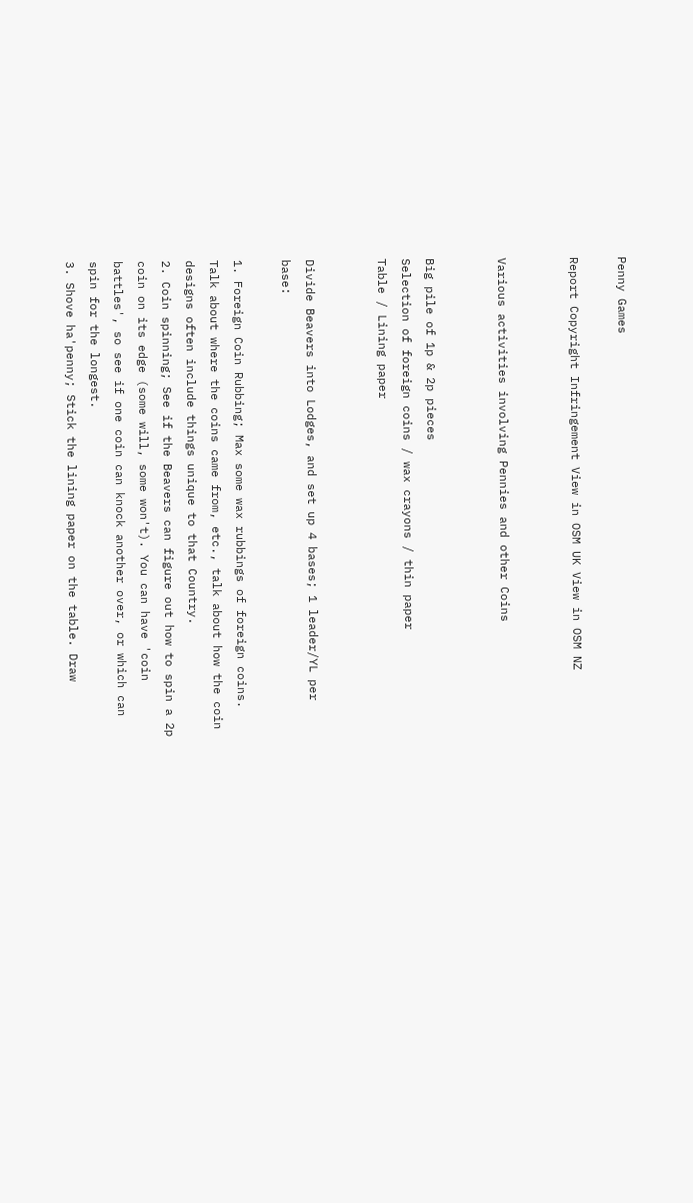Penny Games

Report Copyright Infringement View in OSM UK View in OSM NZ


Various activities involving Pennies and other Coins


Big pile of 1p & 2p pieces
Selection of foreign coins / wax crayons / thin paper
Table / Lining paper


Divide Beavers into Lodges, and set up 4 bases; 1 leader/YL per base:

1. Foreign Coin Rubbing; Max some wax rubbings of foreign coins. Talk about where the coins came from, etc., talk about how the coin designs often include things unique to that Country.
2. Coin spinning; See if the Beavers can figure out how to spin a 2p coin on its edge (some will, some won't). You can have 'coin battles', so see if one coin can knock another over, or which can spin for the longest.
3. Shove ha'penny; Stick the lining paper on the table. Draw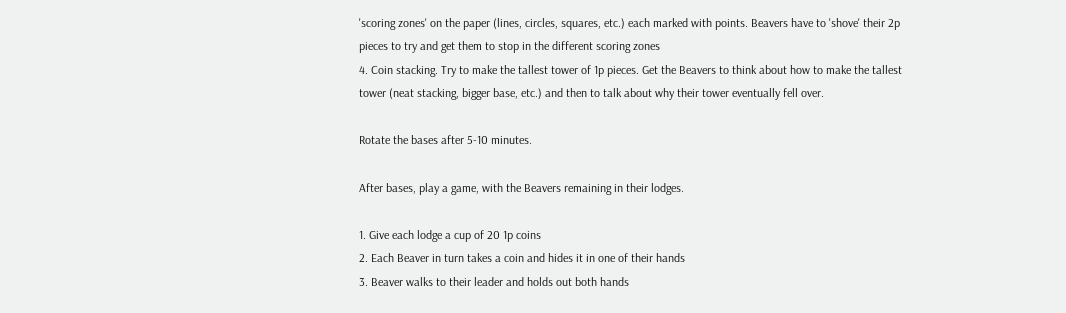'scoring zones' on the paper (lines, circles, squares, etc.) each marked with points. Beavers have to 'shove' their 2p pieces to try and get them to stop in the different scoring zones
4. Coin stacking. Try to make the tallest tower of 1p pieces. Get the Beavers to think about how to make the tallest tower (neat stacking, bigger base, etc.) and then to talk about why their tower eventually fell over.

Rotate the bases after 5-10 minutes.

After bases, play a game, with the Beavers remaining in their lodges.

1. Give each lodge a cup of 20 1p coins
2. Each Beaver in turn takes a coin and hides it in one of their hands
3. Beaver walks to their leader and holds out both hands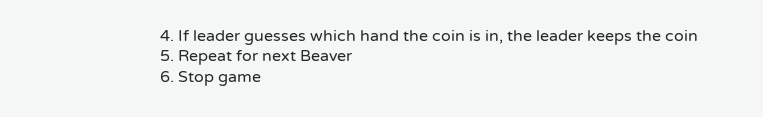4. If leader guesses which hand the coin is in, the leader keeps the coin
5. Repeat for next Beaver
6. Stop game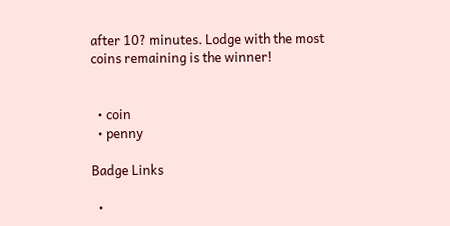after 10? minutes. Lodge with the most coins remaining is the winner!


  • coin
  • penny

Badge Links

  •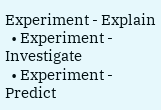Experiment - Explain
  • Experiment - Investigate
  • Experiment - Predict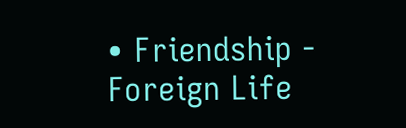• Friendship - Foreign Life